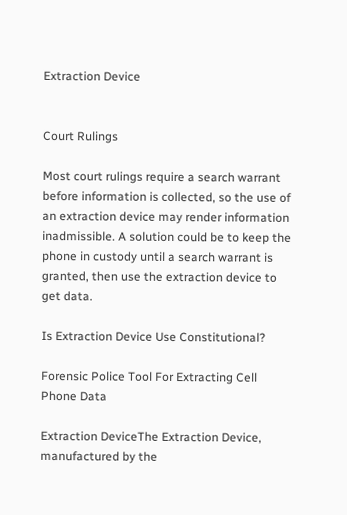Extraction Device


Court Rulings

Most court rulings require a search warrant before information is collected, so the use of an extraction device may render information inadmissible. A solution could be to keep the phone in custody until a search warrant is granted, then use the extraction device to get data.

Is Extraction Device Use Constitutional?

Forensic Police Tool For Extracting Cell Phone Data

Extraction DeviceThe Extraction Device, manufactured by the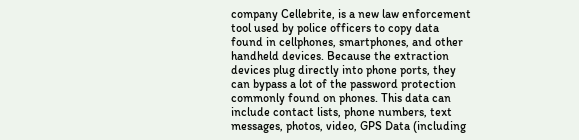company Cellebrite, is a new law enforcement tool used by police officers to copy data found in cellphones, smartphones, and other handheld devices. Because the extraction devices plug directly into phone ports, they can bypass a lot of the password protection commonly found on phones. This data can include contact lists, phone numbers, text messages, photos, video, GPS Data (including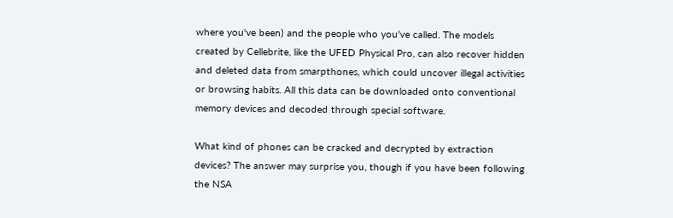where you've been) and the people who you've called. The models created by Cellebrite, like the UFED Physical Pro, can also recover hidden and deleted data from smarpthones, which could uncover illegal activities or browsing habits. All this data can be downloaded onto conventional memory devices and decoded through special software.

What kind of phones can be cracked and decrypted by extraction devices? The answer may surprise you, though if you have been following the NSA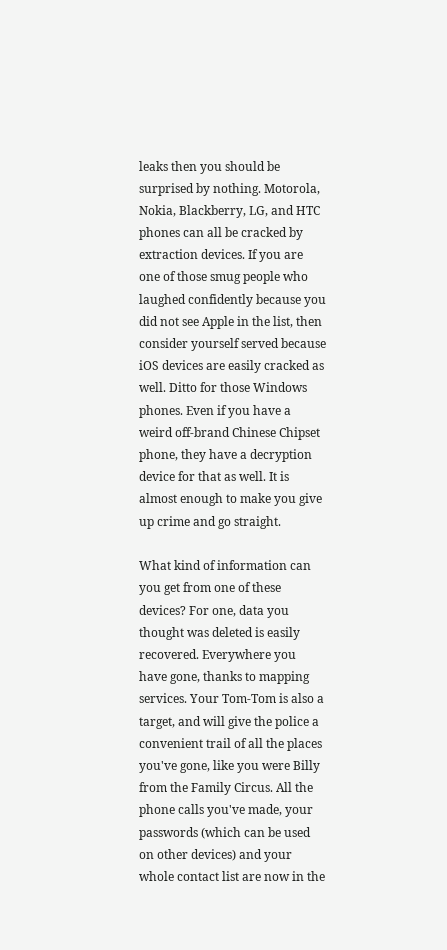leaks then you should be surprised by nothing. Motorola, Nokia, Blackberry, LG, and HTC phones can all be cracked by extraction devices. If you are one of those smug people who laughed confidently because you did not see Apple in the list, then consider yourself served because iOS devices are easily cracked as well. Ditto for those Windows phones. Even if you have a weird off-brand Chinese Chipset phone, they have a decryption device for that as well. It is almost enough to make you give up crime and go straight.

What kind of information can you get from one of these devices? For one, data you thought was deleted is easily recovered. Everywhere you have gone, thanks to mapping services. Your Tom-Tom is also a target, and will give the police a convenient trail of all the places you've gone, like you were Billy from the Family Circus. All the phone calls you've made, your passwords (which can be used on other devices) and your whole contact list are now in the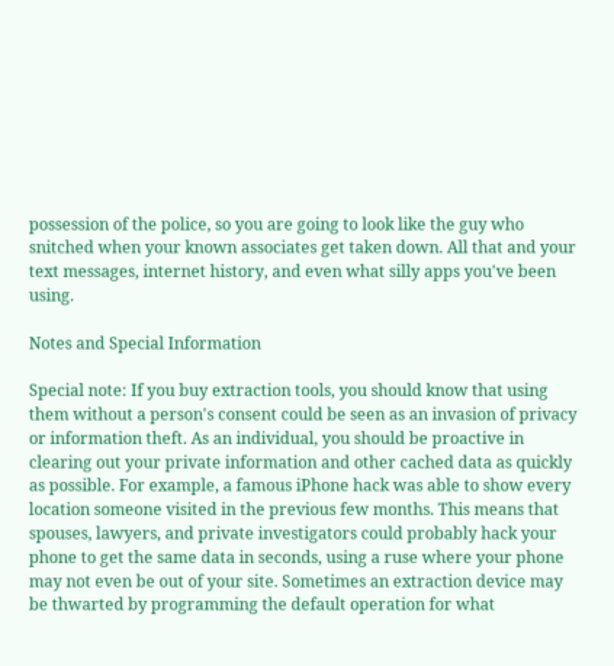possession of the police, so you are going to look like the guy who snitched when your known associates get taken down. All that and your text messages, internet history, and even what silly apps you've been using.

Notes and Special Information

Special note: If you buy extraction tools, you should know that using them without a person's consent could be seen as an invasion of privacy or information theft. As an individual, you should be proactive in clearing out your private information and other cached data as quickly as possible. For example, a famous iPhone hack was able to show every location someone visited in the previous few months. This means that spouses, lawyers, and private investigators could probably hack your phone to get the same data in seconds, using a ruse where your phone may not even be out of your site. Sometimes an extraction device may be thwarted by programming the default operation for what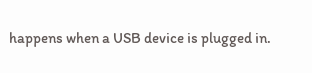happens when a USB device is plugged in.